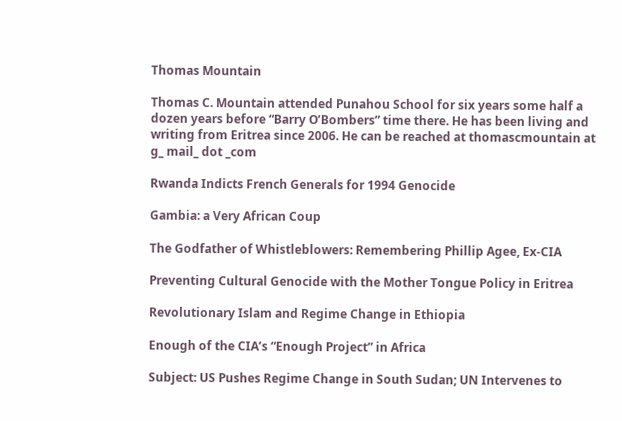Thomas Mountain

Thomas C. Mountain attended Punahou School for six years some half a dozen years before “Barry O’Bombers” time there. He has been living and writing from Eritrea since 2006. He can be reached at thomascmountain at g_ mail_ dot _com

Rwanda Indicts French Generals for 1994 Genocide

Gambia: a Very African Coup

The Godfather of Whistleblowers: Remembering Phillip Agee, Ex-CIA

Preventing Cultural Genocide with the Mother Tongue Policy in Eritrea

Revolutionary Islam and Regime Change in Ethiopia

Enough of the CIA’s “Enough Project” in Africa

Subject: US Pushes Regime Change in South Sudan; UN Intervenes to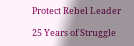Protect Rebel Leader

25 Years of Struggle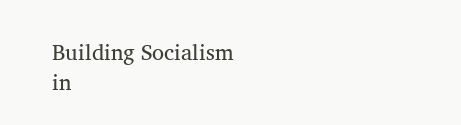Building Socialism in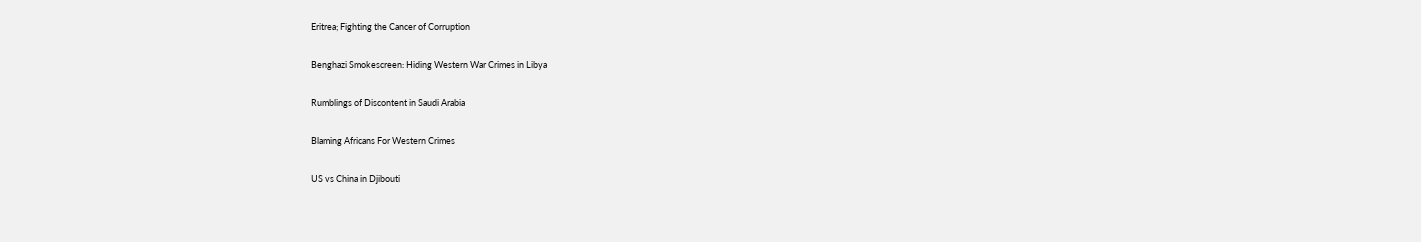Eritrea; Fighting the Cancer of Corruption

Benghazi Smokescreen: Hiding Western War Crimes in Libya

Rumblings of Discontent in Saudi Arabia

Blaming Africans For Western Crimes

US vs China in Djibouti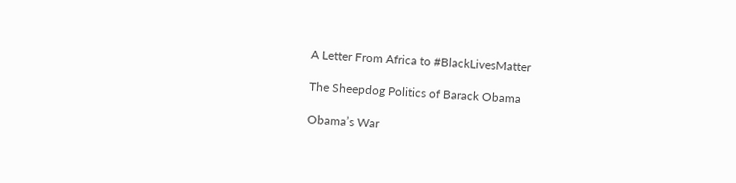A Letter From Africa to #BlackLivesMatter

The Sheepdog Politics of Barack Obama

Obama’s War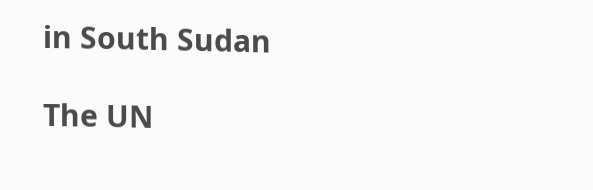in South Sudan

The UN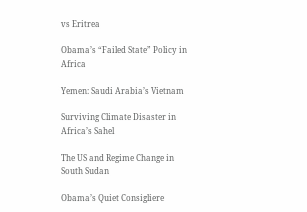vs Eritrea

Obama’s “Failed State” Policy in Africa

Yemen: Saudi Arabia’s Vietnam

Surviving Climate Disaster in Africa’s Sahel

The US and Regime Change in South Sudan

Obama’s Quiet Consigliere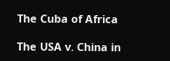The Cuba of Africa

The USA v. China in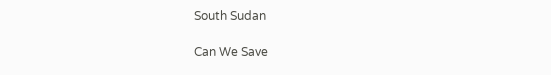South Sudan

Can We Save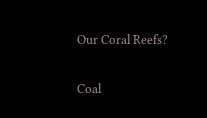Our Coral Reefs?

Coal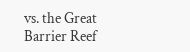vs. the Great Barrier Reef